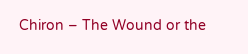Chiron – The Wound or the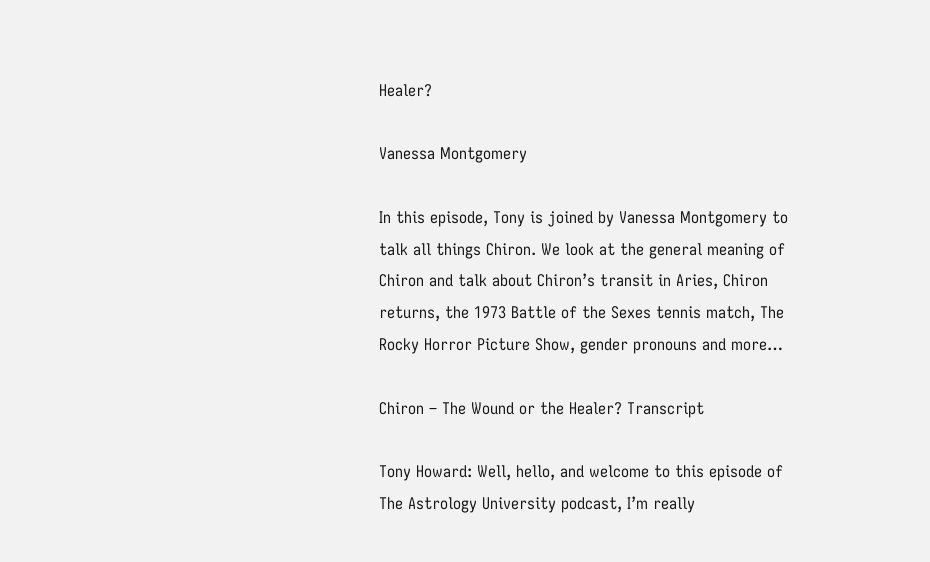Healer?

Vanessa Montgomery

In this episode, Tony is joined by Vanessa Montgomery to talk all things Chiron. We look at the general meaning of Chiron and talk about Chiron’s transit in Aries, Chiron returns, the 1973 Battle of the Sexes tennis match, The Rocky Horror Picture Show, gender pronouns and more…

Chiron – The Wound or the Healer? Transcript

Tony Howard: Well, hello, and welcome to this episode of The Astrology University podcast, I’m really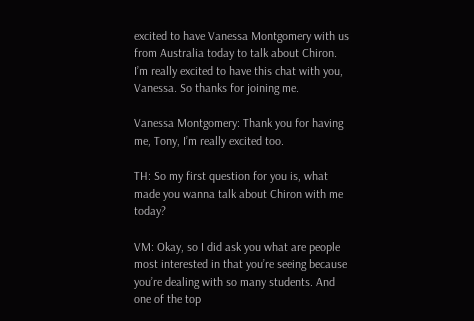excited to have Vanessa Montgomery with us from Australia today to talk about Chiron. I’m really excited to have this chat with you, Vanessa. So thanks for joining me.

Vanessa Montgomery: Thank you for having me, Tony, I’m really excited too.

TH: So my first question for you is, what made you wanna talk about Chiron with me today?

VM: Okay, so I did ask you what are people most interested in that you’re seeing because you’re dealing with so many students. And one of the top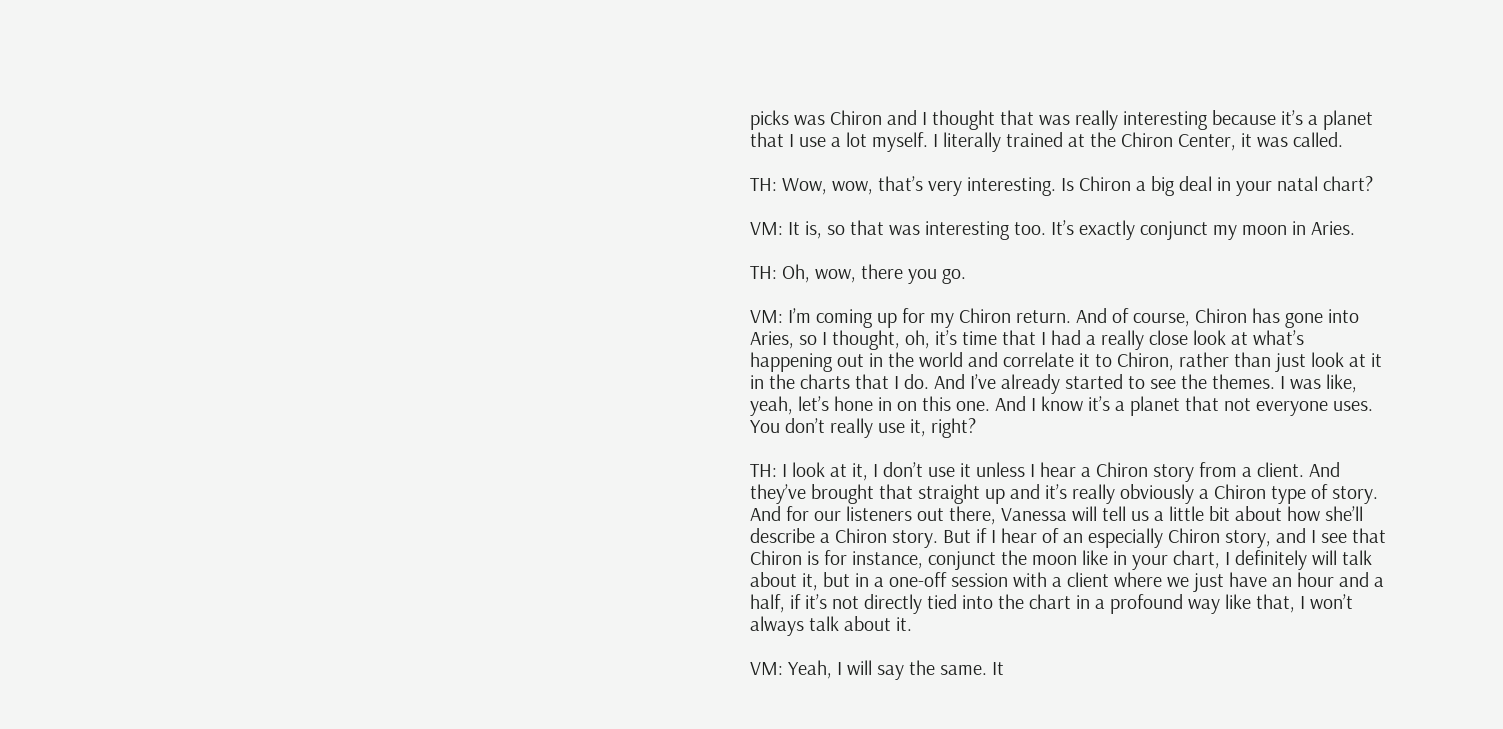picks was Chiron and I thought that was really interesting because it’s a planet that I use a lot myself. I literally trained at the Chiron Center, it was called.

TH: Wow, wow, that’s very interesting. Is Chiron a big deal in your natal chart?

VM: It is, so that was interesting too. It’s exactly conjunct my moon in Aries.

TH: Oh, wow, there you go.

VM: I’m coming up for my Chiron return. And of course, Chiron has gone into Aries, so I thought, oh, it’s time that I had a really close look at what’s happening out in the world and correlate it to Chiron, rather than just look at it in the charts that I do. And I’ve already started to see the themes. I was like, yeah, let’s hone in on this one. And I know it’s a planet that not everyone uses. You don’t really use it, right?

TH: I look at it, I don’t use it unless I hear a Chiron story from a client. And they’ve brought that straight up and it’s really obviously a Chiron type of story. And for our listeners out there, Vanessa will tell us a little bit about how she’ll describe a Chiron story. But if I hear of an especially Chiron story, and I see that Chiron is for instance, conjunct the moon like in your chart, I definitely will talk about it, but in a one-off session with a client where we just have an hour and a half, if it’s not directly tied into the chart in a profound way like that, I won’t always talk about it.

VM: Yeah, I will say the same. It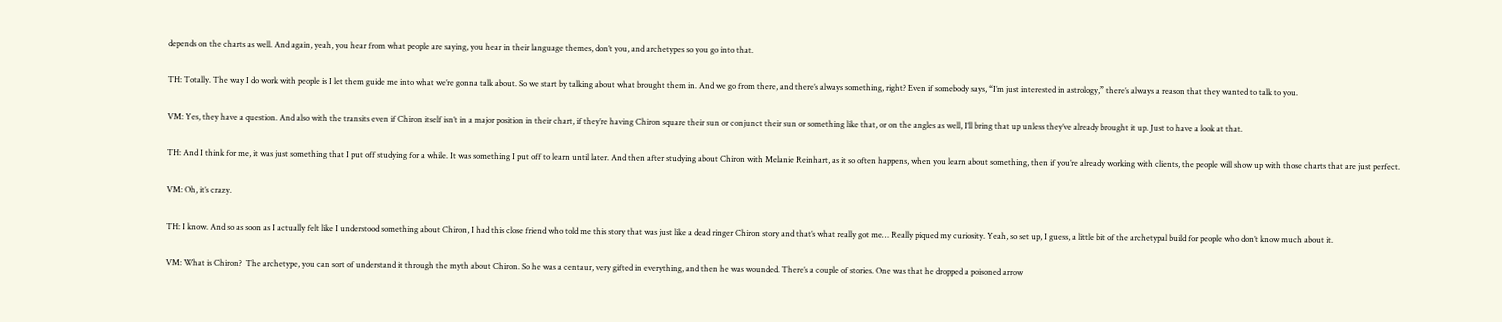depends on the charts as well. And again, yeah, you hear from what people are saying, you hear in their language themes, don’t you, and archetypes so you go into that.

TH: Totally. The way I do work with people is I let them guide me into what we’re gonna talk about. So we start by talking about what brought them in. And we go from there, and there’s always something, right? Even if somebody says, “I’m just interested in astrology,” there’s always a reason that they wanted to talk to you.

VM: Yes, they have a question. And also with the transits even if Chiron itself isn’t in a major position in their chart, if they’re having Chiron square their sun or conjunct their sun or something like that, or on the angles as well, I’ll bring that up unless they’ve already brought it up. Just to have a look at that.

TH: And I think for me, it was just something that I put off studying for a while. It was something I put off to learn until later. And then after studying about Chiron with Melanie Reinhart, as it so often happens, when you learn about something, then if you’re already working with clients, the people will show up with those charts that are just perfect.

VM: Oh, it’s crazy.

TH: I know. And so as soon as I actually felt like I understood something about Chiron, I had this close friend who told me this story that was just like a dead ringer Chiron story and that’s what really got me… Really piqued my curiosity. Yeah, so set up, I guess, a little bit of the archetypal build for people who don’t know much about it.

VM: What is Chiron?  The archetype, you can sort of understand it through the myth about Chiron. So he was a centaur, very gifted in everything, and then he was wounded. There’s a couple of stories. One was that he dropped a poisoned arrow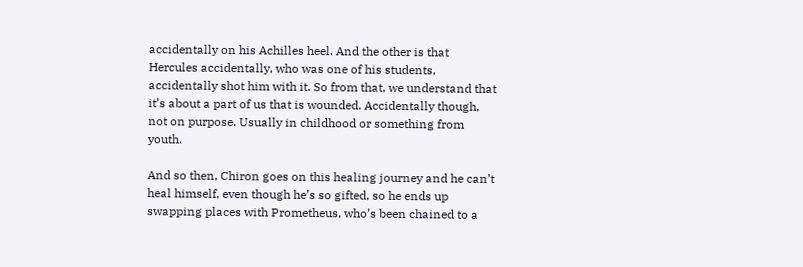accidentally on his Achilles heel. And the other is that Hercules accidentally, who was one of his students, accidentally shot him with it. So from that, we understand that it’s about a part of us that is wounded. Accidentally though, not on purpose. Usually in childhood or something from youth.

And so then, Chiron goes on this healing journey and he can’t heal himself, even though he’s so gifted, so he ends up swapping places with Prometheus, who’s been chained to a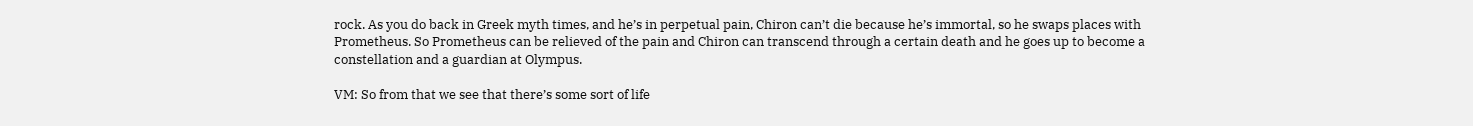rock. As you do back in Greek myth times, and he’s in perpetual pain, Chiron can’t die because he’s immortal, so he swaps places with Prometheus. So Prometheus can be relieved of the pain and Chiron can transcend through a certain death and he goes up to become a constellation and a guardian at Olympus.

VM: So from that we see that there’s some sort of life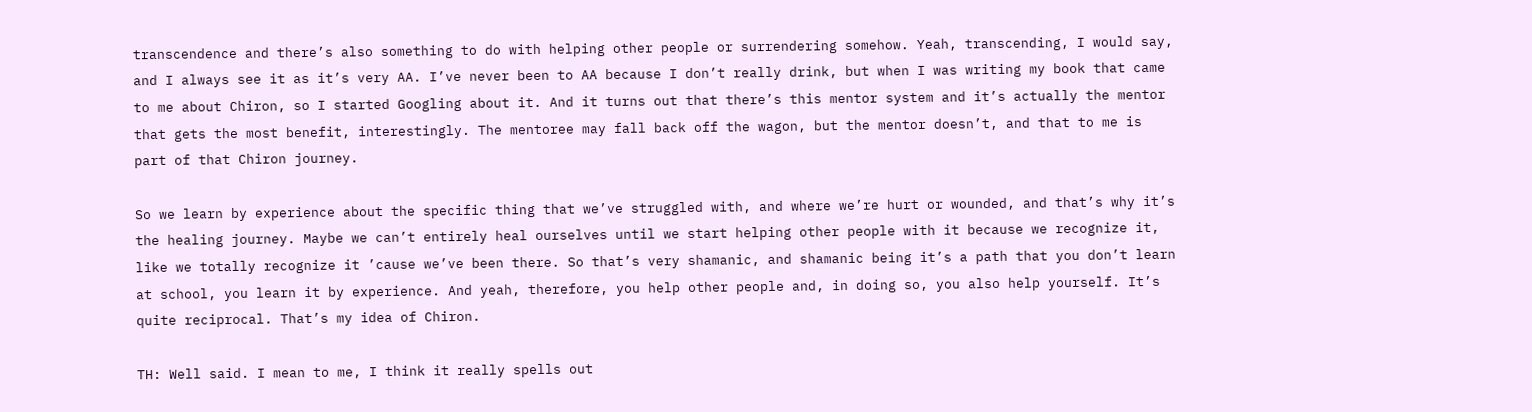transcendence and there’s also something to do with helping other people or surrendering somehow. Yeah, transcending, I would say, and I always see it as it’s very AA. I’ve never been to AA because I don’t really drink, but when I was writing my book that came to me about Chiron, so I started Googling about it. And it turns out that there’s this mentor system and it’s actually the mentor that gets the most benefit, interestingly. The mentoree may fall back off the wagon, but the mentor doesn’t, and that to me is part of that Chiron journey.

So we learn by experience about the specific thing that we’ve struggled with, and where we’re hurt or wounded, and that’s why it’s the healing journey. Maybe we can’t entirely heal ourselves until we start helping other people with it because we recognize it, like we totally recognize it ’cause we’ve been there. So that’s very shamanic, and shamanic being it’s a path that you don’t learn at school, you learn it by experience. And yeah, therefore, you help other people and, in doing so, you also help yourself. It’s quite reciprocal. That’s my idea of Chiron.

TH: Well said. I mean to me, I think it really spells out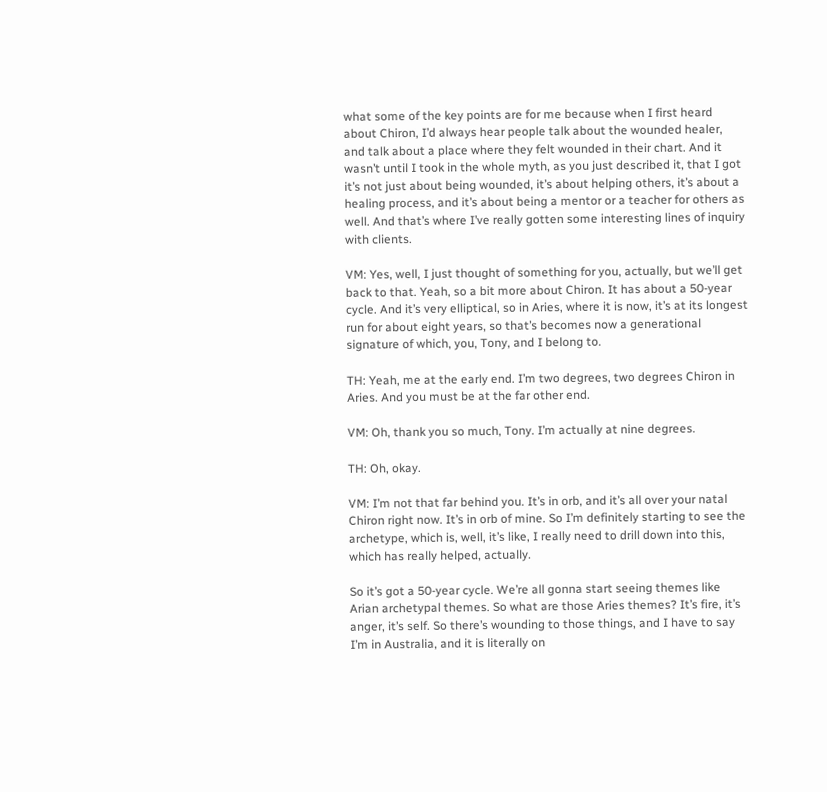what some of the key points are for me because when I first heard about Chiron, I’d always hear people talk about the wounded healer, and talk about a place where they felt wounded in their chart. And it wasn’t until I took in the whole myth, as you just described it, that I got it’s not just about being wounded, it’s about helping others, it’s about a healing process, and it’s about being a mentor or a teacher for others as well. And that’s where I’ve really gotten some interesting lines of inquiry with clients.

VM: Yes, well, I just thought of something for you, actually, but we’ll get back to that. Yeah, so a bit more about Chiron. It has about a 50-year cycle. And it’s very elliptical, so in Aries, where it is now, it’s at its longest run for about eight years, so that’s becomes now a generational signature of which, you, Tony, and I belong to.

TH: Yeah, me at the early end. I’m two degrees, two degrees Chiron in Aries. And you must be at the far other end.

VM: Oh, thank you so much, Tony. I’m actually at nine degrees.

TH: Oh, okay.

VM: I’m not that far behind you. It’s in orb, and it’s all over your natal Chiron right now. It’s in orb of mine. So I’m definitely starting to see the archetype, which is, well, it’s like, I really need to drill down into this, which has really helped, actually.

So it’s got a 50-year cycle. We’re all gonna start seeing themes like Arian archetypal themes. So what are those Aries themes? It’s fire, it’s anger, it’s self. So there’s wounding to those things, and I have to say I’m in Australia, and it is literally on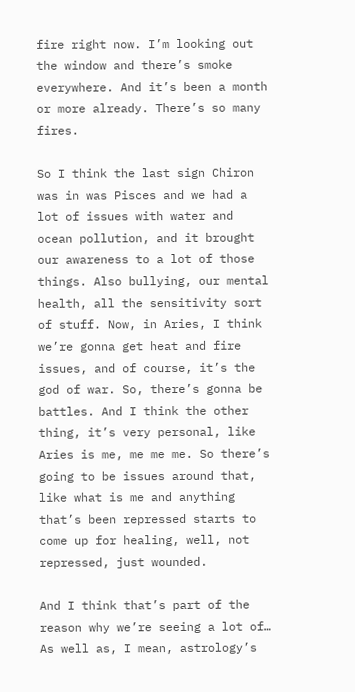fire right now. I’m looking out the window and there’s smoke everywhere. And it’s been a month or more already. There’s so many fires.

So I think the last sign Chiron was in was Pisces and we had a lot of issues with water and ocean pollution, and it brought our awareness to a lot of those things. Also bullying, our mental health, all the sensitivity sort of stuff. Now, in Aries, I think we’re gonna get heat and fire issues, and of course, it’s the god of war. So, there’s gonna be battles. And I think the other thing, it’s very personal, like Aries is me, me me me. So there’s going to be issues around that, like what is me and anything that’s been repressed starts to come up for healing, well, not repressed, just wounded.

And I think that’s part of the reason why we’re seeing a lot of… As well as, I mean, astrology’s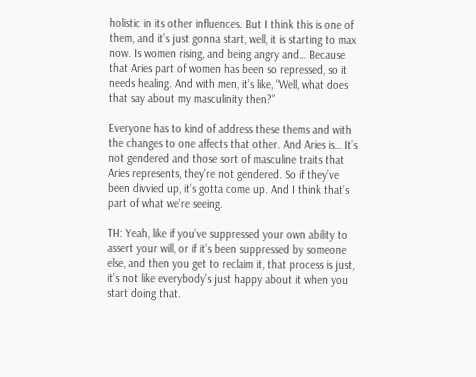holistic in its other influences. But I think this is one of them, and it’s just gonna start, well, it is starting to max now. Is women rising, and being angry and… Because that Aries part of women has been so repressed, so it needs healing. And with men, it’s like, “Well, what does that say about my masculinity then?”

Everyone has to kind of address these thems and with the changes to one affects that other. And Aries is… It’s not gendered and those sort of masculine traits that Aries represents, they’re not gendered. So if they’ve been divvied up, it’s gotta come up. And I think that’s part of what we’re seeing.

TH: Yeah, like if you’ve suppressed your own ability to assert your will, or if it’s been suppressed by someone else, and then you get to reclaim it, that process is just, it’s not like everybody’s just happy about it when you start doing that.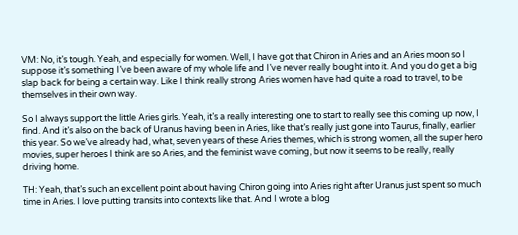VM: No, it’s tough. Yeah, and especially for women. Well, I have got that Chiron in Aries and an Aries moon so I suppose it’s something I’ve been aware of my whole life and I’ve never really bought into it. And you do get a big slap back for being a certain way. Like I think really strong Aries women have had quite a road to travel, to be themselves in their own way.

So I always support the little Aries girls. Yeah, it’s a really interesting one to start to really see this coming up now, I find. And it’s also on the back of Uranus having been in Aries, like that’s really just gone into Taurus, finally, earlier this year. So we’ve already had, what, seven years of these Aries themes, which is strong women, all the super hero movies, super heroes I think are so Aries, and the feminist wave coming, but now it seems to be really, really driving home.

TH: Yeah, that’s such an excellent point about having Chiron going into Aries right after Uranus just spent so much time in Aries. I love putting transits into contexts like that. And I wrote a blog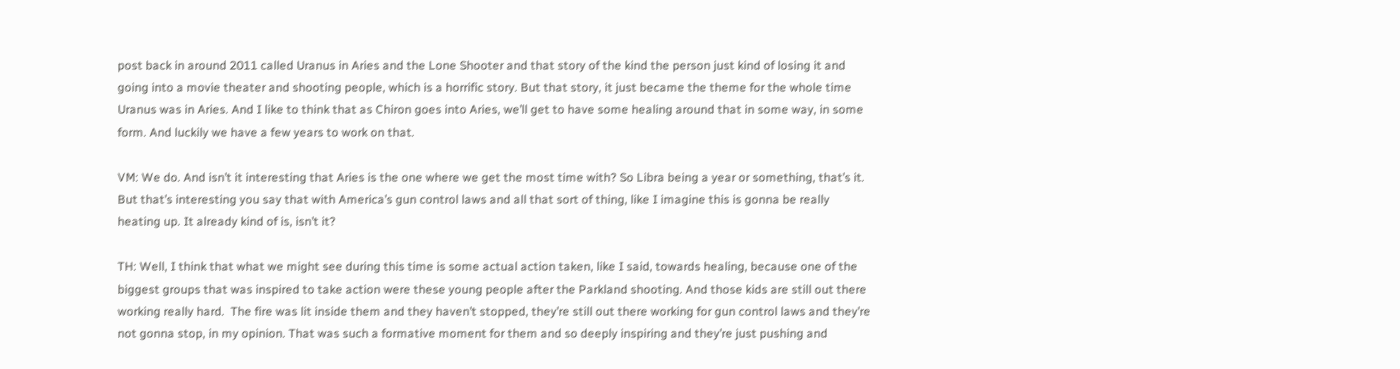post back in around 2011 called Uranus in Aries and the Lone Shooter and that story of the kind the person just kind of losing it and going into a movie theater and shooting people, which is a horrific story. But that story, it just became the theme for the whole time Uranus was in Aries. And I like to think that as Chiron goes into Aries, we’ll get to have some healing around that in some way, in some form. And luckily we have a few years to work on that.

VM: We do. And isn’t it interesting that Aries is the one where we get the most time with? So Libra being a year or something, that’s it. But that’s interesting you say that with America’s gun control laws and all that sort of thing, like I imagine this is gonna be really heating up. It already kind of is, isn’t it?

TH: Well, I think that what we might see during this time is some actual action taken, like I said, towards healing, because one of the biggest groups that was inspired to take action were these young people after the Parkland shooting. And those kids are still out there working really hard.  The fire was lit inside them and they haven’t stopped, they’re still out there working for gun control laws and they’re not gonna stop, in my opinion. That was such a formative moment for them and so deeply inspiring and they’re just pushing and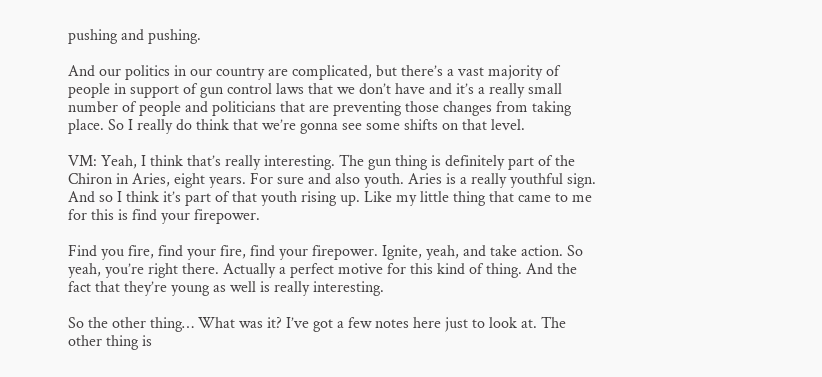pushing and pushing.

And our politics in our country are complicated, but there’s a vast majority of people in support of gun control laws that we don’t have and it’s a really small number of people and politicians that are preventing those changes from taking place. So I really do think that we’re gonna see some shifts on that level.

VM: Yeah, I think that’s really interesting. The gun thing is definitely part of the Chiron in Aries, eight years. For sure and also youth. Aries is a really youthful sign. And so I think it’s part of that youth rising up. Like my little thing that came to me for this is find your firepower.

Find you fire, find your fire, find your firepower. Ignite, yeah, and take action. So yeah, you’re right there. Actually a perfect motive for this kind of thing. And the fact that they’re young as well is really interesting.

So the other thing… What was it? I’ve got a few notes here just to look at. The other thing is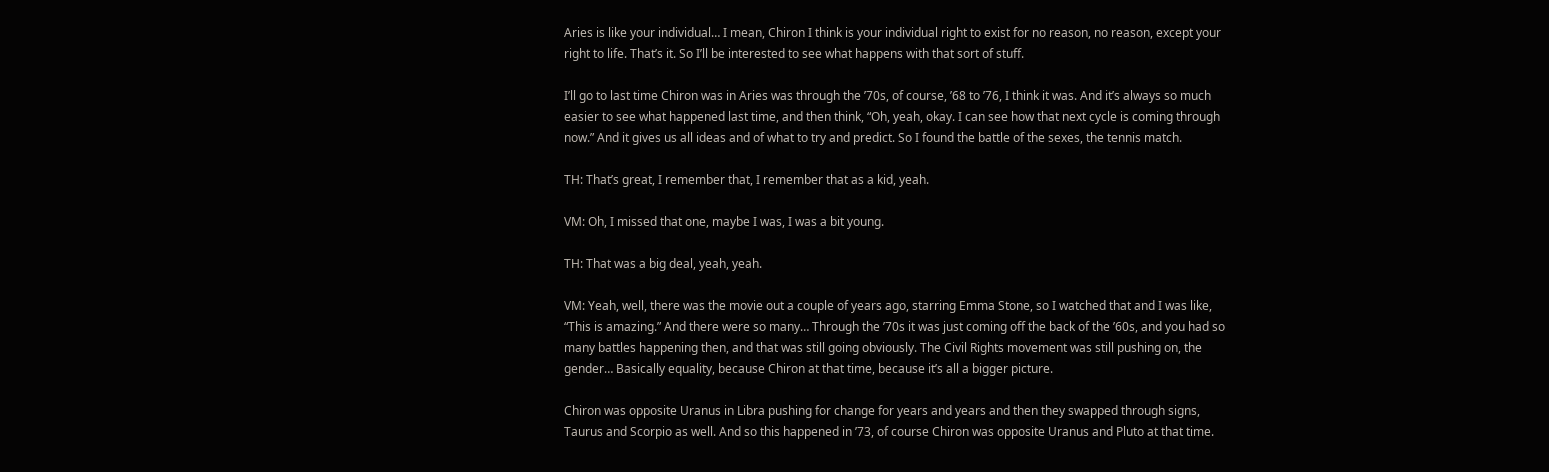Aries is like your individual… I mean, Chiron I think is your individual right to exist for no reason, no reason, except your right to life. That’s it. So I’ll be interested to see what happens with that sort of stuff.

I’ll go to last time Chiron was in Aries was through the ’70s, of course, ’68 to ’76, I think it was. And it’s always so much easier to see what happened last time, and then think, “Oh, yeah, okay. I can see how that next cycle is coming through now.” And it gives us all ideas and of what to try and predict. So I found the battle of the sexes, the tennis match.

TH: That’s great, I remember that, I remember that as a kid, yeah.

VM: Oh, I missed that one, maybe I was, I was a bit young.

TH: That was a big deal, yeah, yeah.

VM: Yeah, well, there was the movie out a couple of years ago, starring Emma Stone, so I watched that and I was like, “This is amazing.” And there were so many… Through the ’70s it was just coming off the back of the ’60s, and you had so many battles happening then, and that was still going obviously. The Civil Rights movement was still pushing on, the gender… Basically equality, because Chiron at that time, because it’s all a bigger picture.

Chiron was opposite Uranus in Libra pushing for change for years and years and then they swapped through signs, Taurus and Scorpio as well. And so this happened in ’73, of course Chiron was opposite Uranus and Pluto at that time.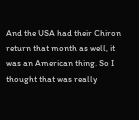And the USA had their Chiron return that month as well, it was an American thing. So I thought that was really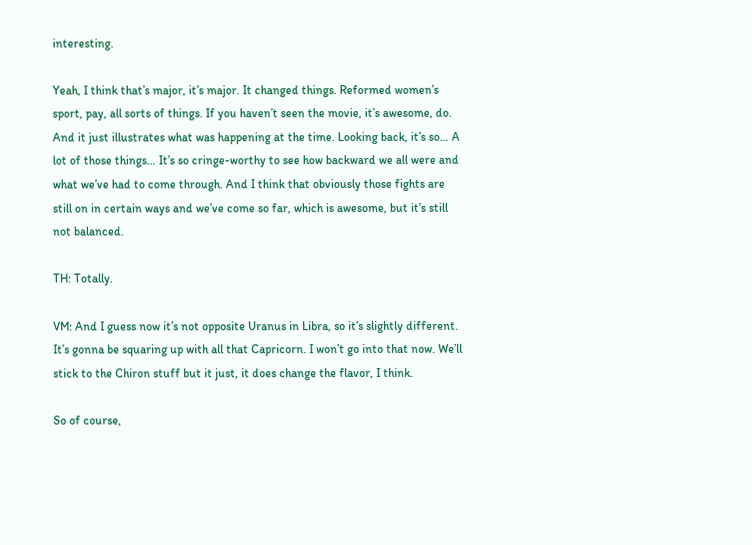interesting.

Yeah, I think that’s major, it’s major. It changed things. Reformed women’s sport, pay, all sorts of things. If you haven’t seen the movie, it’s awesome, do. And it just illustrates what was happening at the time. Looking back, it’s so… A lot of those things… It’s so cringe-worthy to see how backward we all were and what we’ve had to come through. And I think that obviously those fights are still on in certain ways and we’ve come so far, which is awesome, but it’s still not balanced.

TH: Totally.

VM: And I guess now it’s not opposite Uranus in Libra, so it’s slightly different. It’s gonna be squaring up with all that Capricorn. I won’t go into that now. We’ll stick to the Chiron stuff but it just, it does change the flavor, I think.

So of course,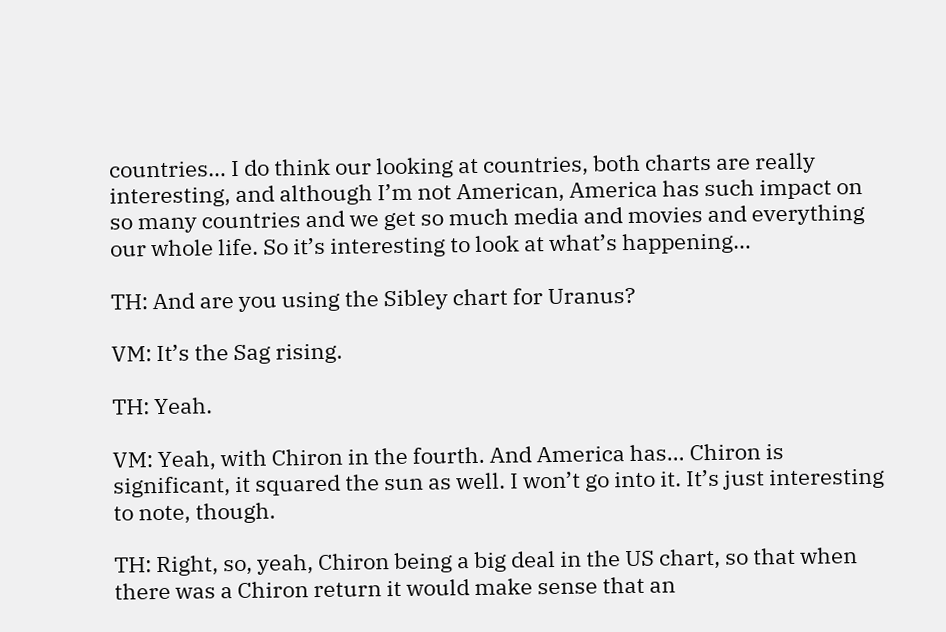countries… I do think our looking at countries, both charts are really interesting, and although I’m not American, America has such impact on so many countries and we get so much media and movies and everything our whole life. So it’s interesting to look at what’s happening…

TH: And are you using the Sibley chart for Uranus?

VM: It’s the Sag rising.

TH: Yeah.

VM: Yeah, with Chiron in the fourth. And America has… Chiron is significant, it squared the sun as well. I won’t go into it. It’s just interesting to note, though.

TH: Right, so, yeah, Chiron being a big deal in the US chart, so that when there was a Chiron return it would make sense that an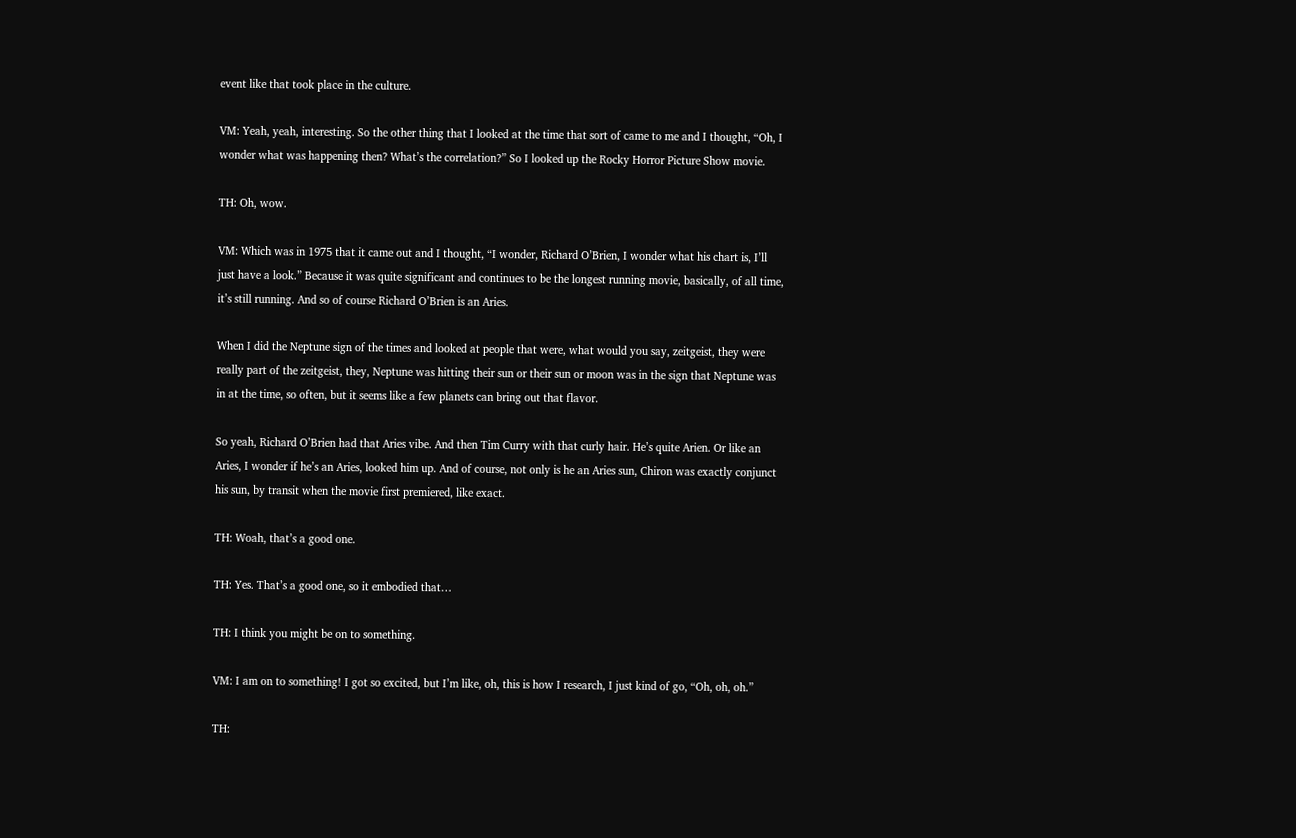event like that took place in the culture.

VM: Yeah, yeah, interesting. So the other thing that I looked at the time that sort of came to me and I thought, “Oh, I wonder what was happening then? What’s the correlation?” So I looked up the Rocky Horror Picture Show movie.

TH: Oh, wow.

VM: Which was in 1975 that it came out and I thought, “I wonder, Richard O’Brien, I wonder what his chart is, I’ll just have a look.” Because it was quite significant and continues to be the longest running movie, basically, of all time, it’s still running. And so of course Richard O’Brien is an Aries.

When I did the Neptune sign of the times and looked at people that were, what would you say, zeitgeist, they were really part of the zeitgeist, they, Neptune was hitting their sun or their sun or moon was in the sign that Neptune was in at the time, so often, but it seems like a few planets can bring out that flavor.

So yeah, Richard O’Brien had that Aries vibe. And then Tim Curry with that curly hair. He’s quite Arien. Or like an Aries, I wonder if he’s an Aries, looked him up. And of course, not only is he an Aries sun, Chiron was exactly conjunct his sun, by transit when the movie first premiered, like exact.

TH: Woah, that’s a good one.

TH: Yes. That’s a good one, so it embodied that…

TH: I think you might be on to something.

VM: I am on to something! I got so excited, but I’m like, oh, this is how I research, I just kind of go, “Oh, oh, oh.”

TH: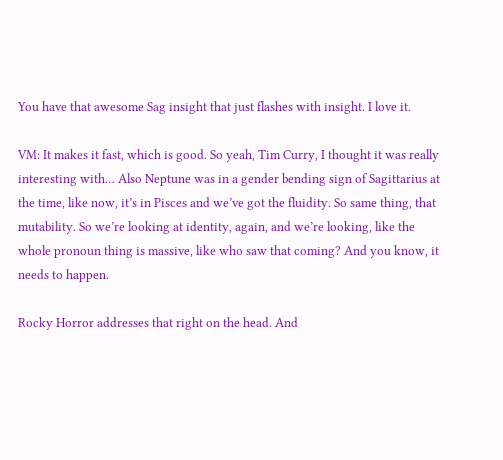You have that awesome Sag insight that just flashes with insight. I love it.

VM: It makes it fast, which is good. So yeah, Tim Curry, I thought it was really interesting with… Also Neptune was in a gender bending sign of Sagittarius at the time, like now, it’s in Pisces and we’ve got the fluidity. So same thing, that mutability. So we’re looking at identity, again, and we’re looking, like the whole pronoun thing is massive, like who saw that coming? And you know, it needs to happen.

Rocky Horror addresses that right on the head. And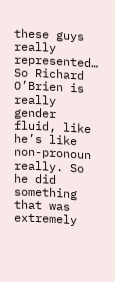these guys really represented… So Richard O’Brien is really gender fluid, like he’s like non-pronoun really. So he did something that was extremely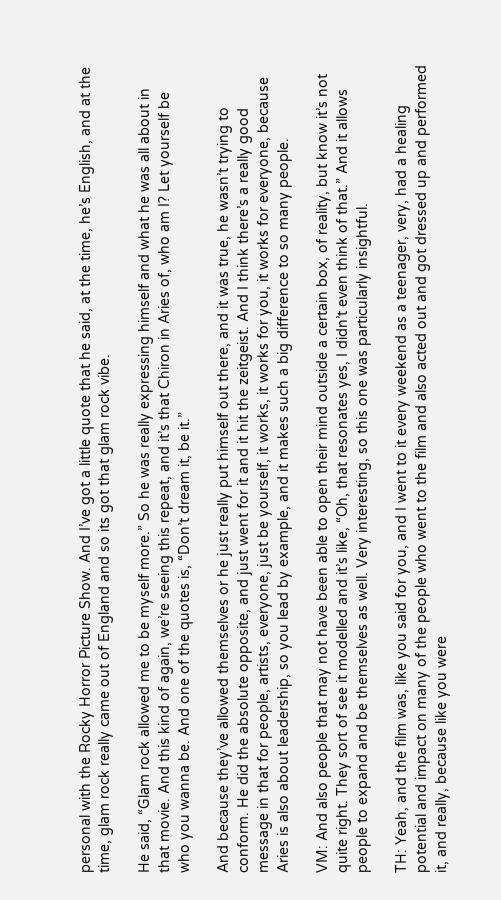personal with the Rocky Horror Picture Show. And I’ve got a little quote that he said, at the time, he’s English, and at the time, glam rock really came out of England and so its got that glam rock vibe.

He said, “Glam rock allowed me to be myself more.” So he was really expressing himself and what he was all about in that movie. And this kind of again, we’re seeing this repeat, and it’s that Chiron in Aries of, who am I? Let yourself be who you wanna be. And one of the quotes is, “Don’t dream it, be it.”

And because they’ve allowed themselves or he just really put himself out there, and it was true, he wasn’t trying to conform. He did the absolute opposite, and just went for it and it hit the zeitgeist. And I think there’s a really good message in that for people, artists, everyone, just be yourself, it works, it works for you, it works for everyone, because Aries is also about leadership, so you lead by example, and it makes such a big difference to so many people.

VM: And also people that may not have been able to open their mind outside a certain box, of reality, but know it’s not quite right. They sort of see it modelled and it’s like, “Oh, that resonates yes, I didn’t even think of that.” And it allows people to expand and be themselves as well. Very interesting, so this one was particularly insightful.

TH: Yeah, and the film was, like you said for you, and I went to it every weekend as a teenager, very, had a healing potential and impact on many of the people who went to the film and also acted out and got dressed up and performed it, and really, because like you were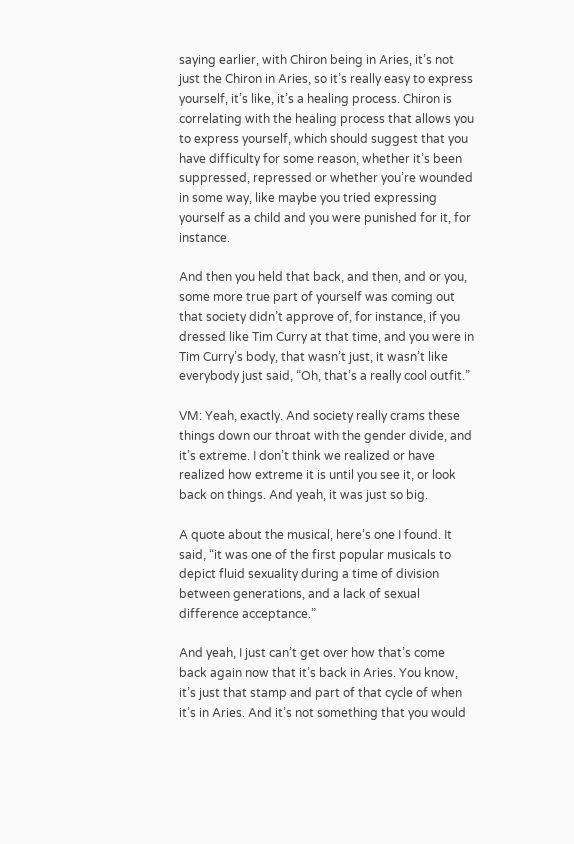saying earlier, with Chiron being in Aries, it’s not just the Chiron in Aries, so it’s really easy to express yourself, it’s like, it’s a healing process. Chiron is correlating with the healing process that allows you to express yourself, which should suggest that you have difficulty for some reason, whether it’s been suppressed, repressed or whether you’re wounded in some way, like maybe you tried expressing yourself as a child and you were punished for it, for instance.

And then you held that back, and then, and or you, some more true part of yourself was coming out that society didn’t approve of, for instance, if you dressed like Tim Curry at that time, and you were in Tim Curry’s body, that wasn’t just, it wasn’t like everybody just said, “Oh, that’s a really cool outfit.”

VM: Yeah, exactly. And society really crams these things down our throat with the gender divide, and it’s extreme. I don’t think we realized or have realized how extreme it is until you see it, or look back on things. And yeah, it was just so big.

A quote about the musical, here’s one I found. It said, “it was one of the first popular musicals to depict fluid sexuality during a time of division between generations, and a lack of sexual difference acceptance.”

And yeah, I just can’t get over how that’s come back again now that it’s back in Aries. You know, it’s just that stamp and part of that cycle of when it’s in Aries. And it’s not something that you would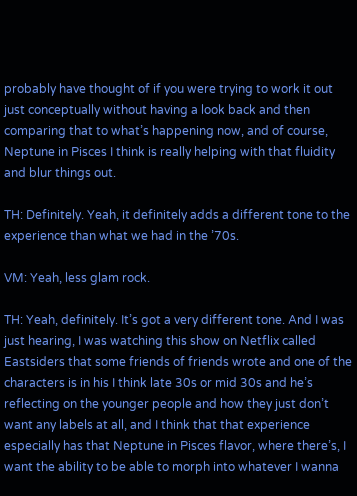probably have thought of if you were trying to work it out just conceptually without having a look back and then comparing that to what’s happening now, and of course, Neptune in Pisces I think is really helping with that fluidity and blur things out.

TH: Definitely. Yeah, it definitely adds a different tone to the experience than what we had in the ’70s.

VM: Yeah, less glam rock.

TH: Yeah, definitely. It’s got a very different tone. And I was just hearing, I was watching this show on Netflix called Eastsiders that some friends of friends wrote and one of the characters is in his I think late 30s or mid 30s and he’s reflecting on the younger people and how they just don’t want any labels at all, and I think that that experience especially has that Neptune in Pisces flavor, where there’s, I want the ability to be able to morph into whatever I wanna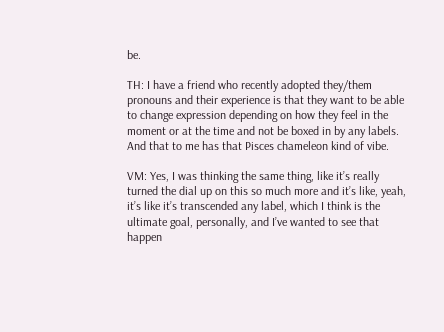be.

TH: I have a friend who recently adopted they/them pronouns and their experience is that they want to be able to change expression depending on how they feel in the moment or at the time and not be boxed in by any labels. And that to me has that Pisces chameleon kind of vibe.

VM: Yes, I was thinking the same thing, like it’s really turned the dial up on this so much more and it’s like, yeah, it’s like it’s transcended any label, which I think is the ultimate goal, personally, and I’ve wanted to see that happen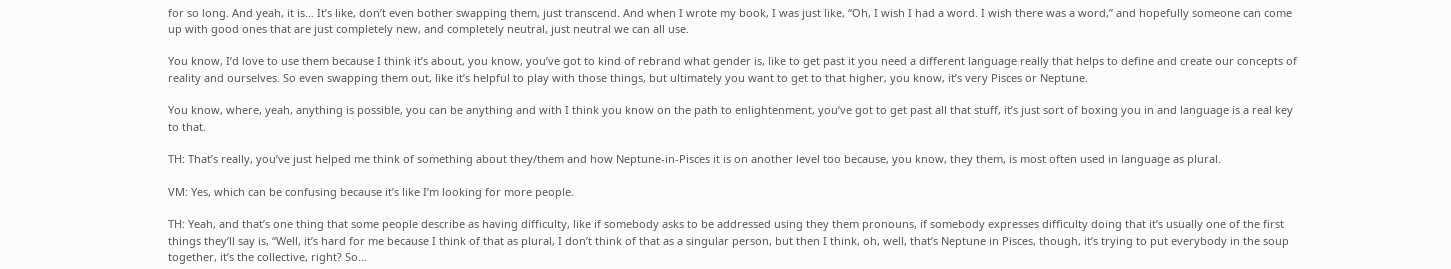for so long. And yeah, it is… It’s like, don’t even bother swapping them, just transcend. And when I wrote my book, I was just like, “Oh, I wish I had a word. I wish there was a word,” and hopefully someone can come up with good ones that are just completely new, and completely neutral, just neutral we can all use.

You know, I’d love to use them because I think it’s about, you know, you’ve got to kind of rebrand what gender is, like to get past it you need a different language really that helps to define and create our concepts of reality and ourselves. So even swapping them out, like it’s helpful to play with those things, but ultimately you want to get to that higher, you know, it’s very Pisces or Neptune.

You know, where, yeah, anything is possible, you can be anything and with I think you know on the path to enlightenment, you’ve got to get past all that stuff, it’s just sort of boxing you in and language is a real key to that.

TH: That’s really, you’ve just helped me think of something about they/them and how Neptune-in-Pisces it is on another level too because, you know, they them, is most often used in language as plural.

VM: Yes, which can be confusing because it’s like I’m looking for more people.

TH: Yeah, and that’s one thing that some people describe as having difficulty, like if somebody asks to be addressed using they them pronouns, if somebody expresses difficulty doing that it’s usually one of the first things they’ll say is, “Well, it’s hard for me because I think of that as plural, I don’t think of that as a singular person, but then I think, oh, well, that’s Neptune in Pisces, though, it’s trying to put everybody in the soup together, it’s the collective, right? So…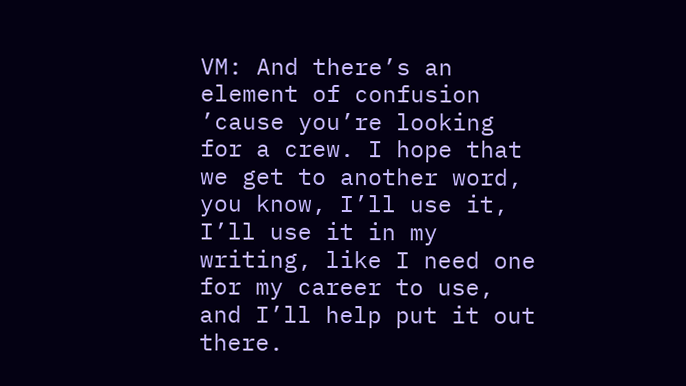VM: And there’s an element of confusion ’cause you’re looking for a crew. I hope that we get to another word, you know, I’ll use it, I’ll use it in my writing, like I need one for my career to use, and I’ll help put it out there.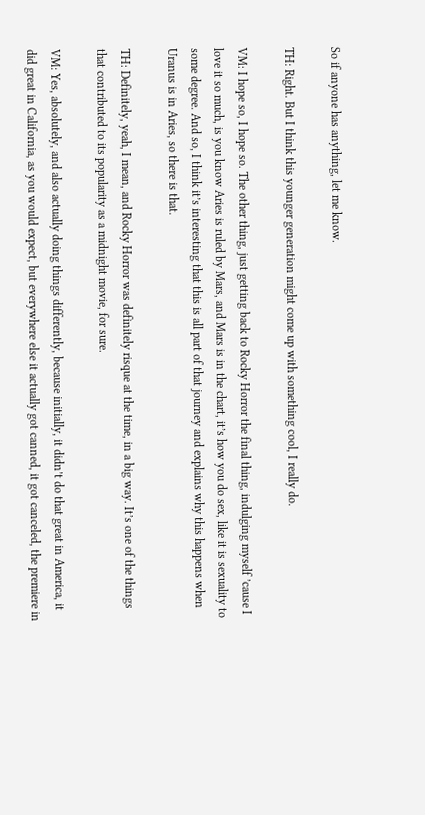So if anyone has anything, let me know.

TH: Right. But I think this younger generation might come up with something cool, I really do.

VM: I hope so, I hope so. The other thing, just getting back to Rocky Horror the final thing, indulging myself ’cause I love it so much, is you know Aries is ruled by Mars, and Mars is in the chart, it’s how you do sex, like it is sexuality to some degree. And so, I think it’s interesting that this is all part of that journey and explains why this happens when Uranus is in Aries, so there is that.

TH: Definitely, yeah, I mean, and Rocky Horror was definitely risque at the time, in a big way. It’s one of the things that contributed to its popularity as a midnight movie, for sure.

VM: Yes, absolutely, and also actually doing things differently, because initially, it didn’t do that great in America, it did great in California, as you would expect, but everywhere else it actually got canned, it got canceled, the premiere in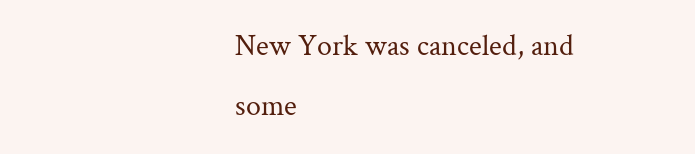New York was canceled, and some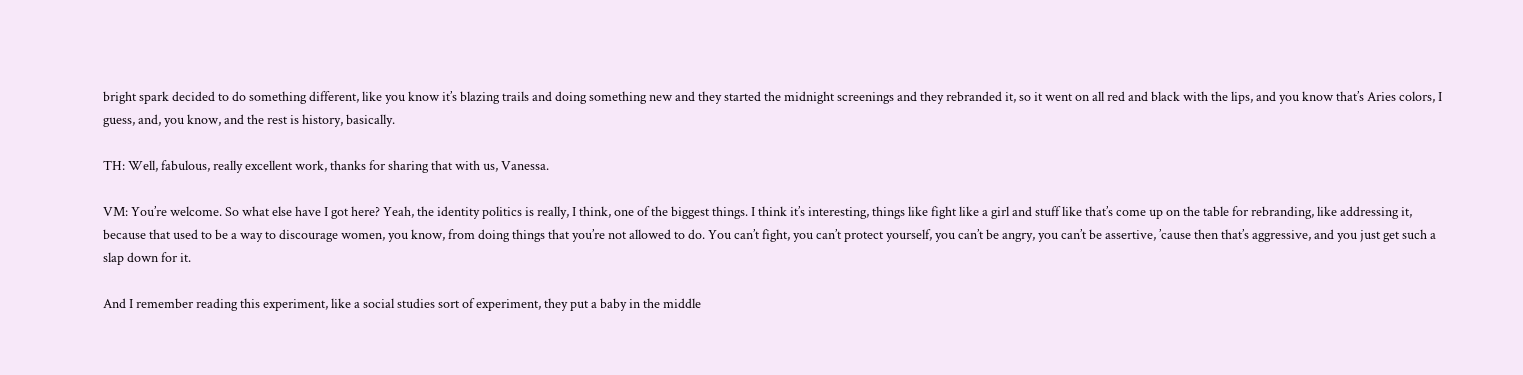bright spark decided to do something different, like you know it’s blazing trails and doing something new and they started the midnight screenings and they rebranded it, so it went on all red and black with the lips, and you know that’s Aries colors, I guess, and, you know, and the rest is history, basically.

TH: Well, fabulous, really excellent work, thanks for sharing that with us, Vanessa.

VM: You’re welcome. So what else have I got here? Yeah, the identity politics is really, I think, one of the biggest things. I think it’s interesting, things like fight like a girl and stuff like that’s come up on the table for rebranding, like addressing it, because that used to be a way to discourage women, you know, from doing things that you’re not allowed to do. You can’t fight, you can’t protect yourself, you can’t be angry, you can’t be assertive, ’cause then that’s aggressive, and you just get such a slap down for it.

And I remember reading this experiment, like a social studies sort of experiment, they put a baby in the middle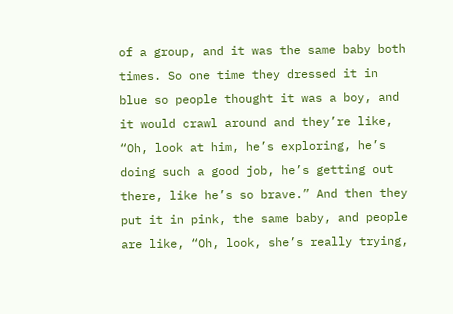of a group, and it was the same baby both times. So one time they dressed it in blue so people thought it was a boy, and it would crawl around and they’re like, “Oh, look at him, he’s exploring, he’s doing such a good job, he’s getting out there, like he’s so brave.” And then they put it in pink, the same baby, and people are like, “Oh, look, she’s really trying,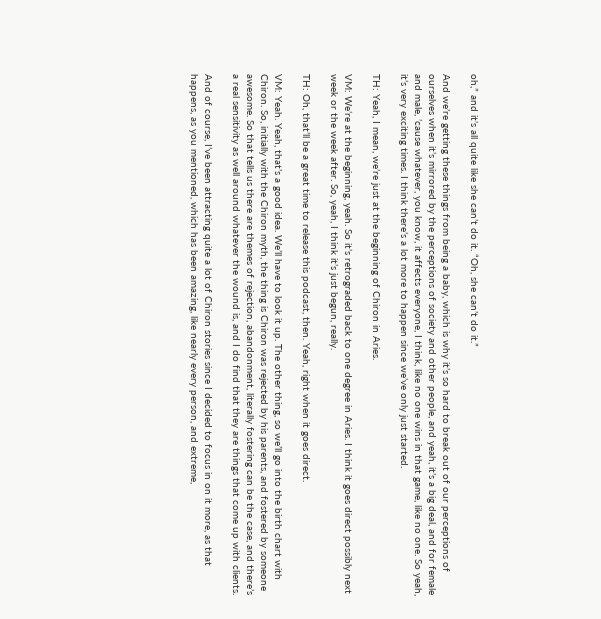oh,” and it’s all quite like she can’t do it. “Oh, she can’t do it.”

And we’re getting these things from being a baby, which is why it’s so hard to break out of our perceptions of ourselves when it’s mirrored by the perceptions of society and other people, and yeah, it’s a big deal, and for female and male, ’cause whatever, you know, it affects everyone, I think, like no one wins in that game, like no one. So yeah, it’s very exciting times. I think there’s a lot more to happen since we’ve only just started.

TH: Yeah, I mean, we’re just at the beginning of Chiron in Aries.

VM: We’re at the beginning, yeah. So it’s retrograded back to one degree in Aries. I think it goes direct possibly next week or the week after. So, yeah, I think it’s just begun, really.

TH: Oh, that’ll be a great time to release this podcast, then. Yeah, right when it goes direct.

VM: Yeah. Yeah, that’s a good idea. We’ll have to look it up. The other thing, so we’ll go into the birth chart with Chiron. So, initially with the Chiron myth, the thing is Chiron was rejected by his parents, and fostered by someone awesome. So that tells us there are themes of rejection, abandonment, literally fostering can be the case, and there’s a real sensitivity as well around whatever the wound is, and I do find that they are things that come up with clients.

And of course, I’ve been attracting quite a lot of Chiron stories since I decided to focus in on it more, as that happens, as you mentioned, which has been amazing, like nearly every person, and extreme,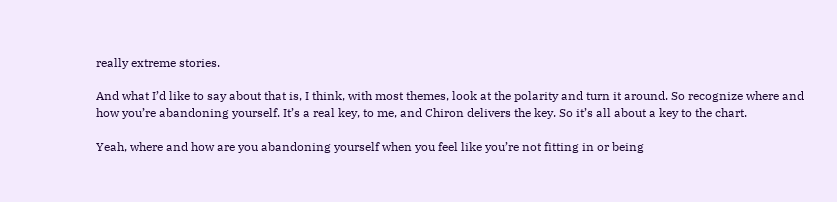really extreme stories.

And what I’d like to say about that is, I think, with most themes, look at the polarity and turn it around. So recognize where and how you’re abandoning yourself. It’s a real key, to me, and Chiron delivers the key. So it’s all about a key to the chart.

Yeah, where and how are you abandoning yourself when you feel like you’re not fitting in or being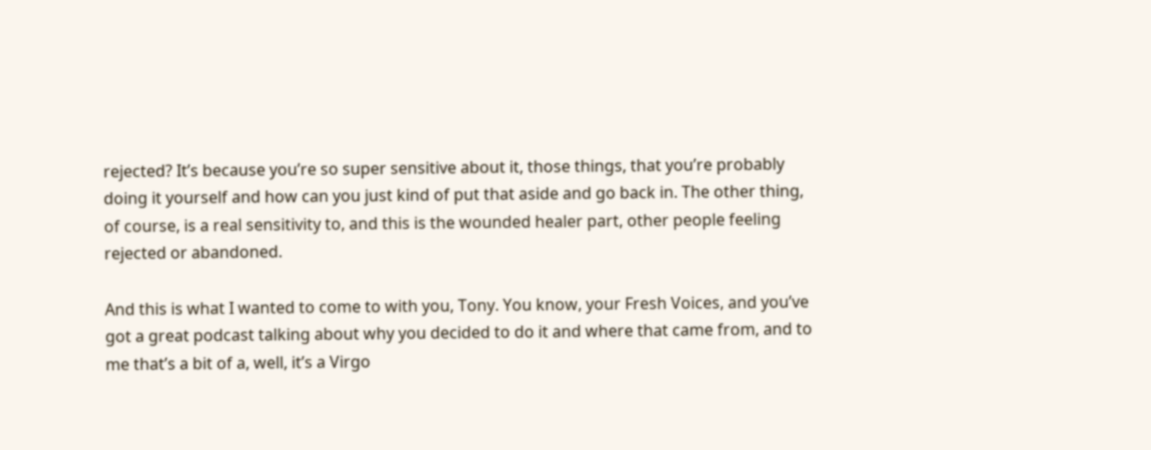rejected? It’s because you’re so super sensitive about it, those things, that you’re probably doing it yourself and how can you just kind of put that aside and go back in. The other thing, of course, is a real sensitivity to, and this is the wounded healer part, other people feeling rejected or abandoned.

And this is what I wanted to come to with you, Tony. You know, your Fresh Voices, and you’ve got a great podcast talking about why you decided to do it and where that came from, and to me that’s a bit of a, well, it’s a Virgo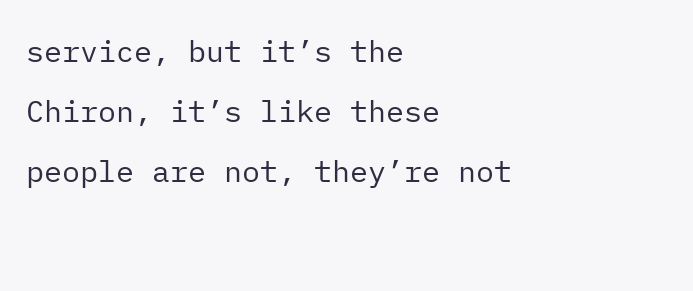service, but it’s the Chiron, it’s like these people are not, they’re not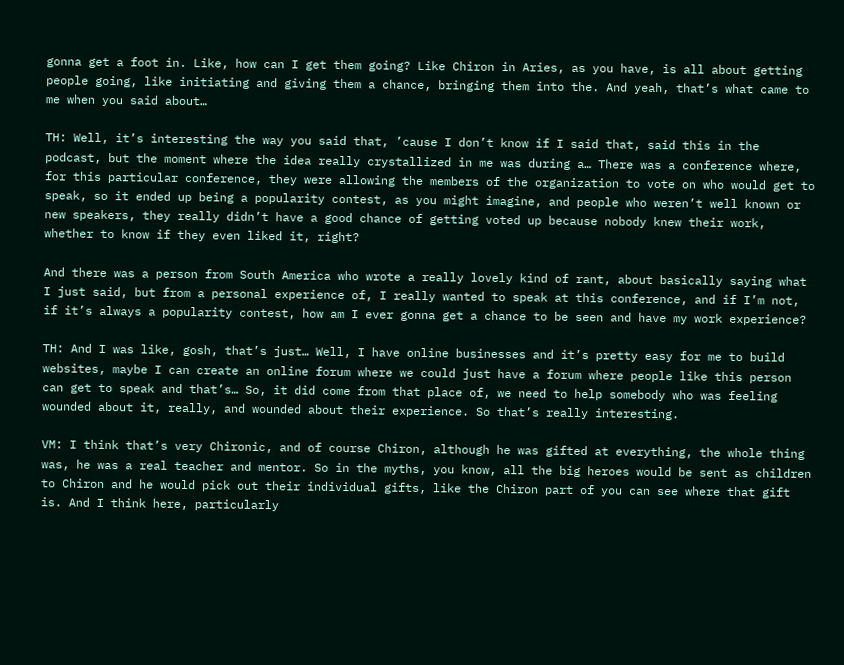gonna get a foot in. Like, how can I get them going? Like Chiron in Aries, as you have, is all about getting people going, like initiating and giving them a chance, bringing them into the. And yeah, that’s what came to me when you said about…

TH: Well, it’s interesting the way you said that, ’cause I don’t know if I said that, said this in the podcast, but the moment where the idea really crystallized in me was during a… There was a conference where, for this particular conference, they were allowing the members of the organization to vote on who would get to speak, so it ended up being a popularity contest, as you might imagine, and people who weren’t well known or new speakers, they really didn’t have a good chance of getting voted up because nobody knew their work, whether to know if they even liked it, right?

And there was a person from South America who wrote a really lovely kind of rant, about basically saying what I just said, but from a personal experience of, I really wanted to speak at this conference, and if I’m not, if it’s always a popularity contest, how am I ever gonna get a chance to be seen and have my work experience?

TH: And I was like, gosh, that’s just… Well, I have online businesses and it’s pretty easy for me to build websites, maybe I can create an online forum where we could just have a forum where people like this person can get to speak and that’s… So, it did come from that place of, we need to help somebody who was feeling wounded about it, really, and wounded about their experience. So that’s really interesting.

VM: I think that’s very Chironic, and of course Chiron, although he was gifted at everything, the whole thing was, he was a real teacher and mentor. So in the myths, you know, all the big heroes would be sent as children to Chiron and he would pick out their individual gifts, like the Chiron part of you can see where that gift is. And I think here, particularly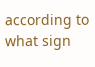according to what sign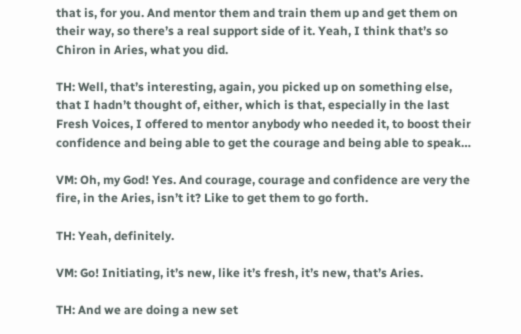that is, for you. And mentor them and train them up and get them on their way, so there’s a real support side of it. Yeah, I think that’s so Chiron in Aries, what you did.

TH: Well, that’s interesting, again, you picked up on something else, that I hadn’t thought of, either, which is that, especially in the last Fresh Voices, I offered to mentor anybody who needed it, to boost their confidence and being able to get the courage and being able to speak…

VM: Oh, my God! Yes. And courage, courage and confidence are very the fire, in the Aries, isn’t it? Like to get them to go forth.

TH: Yeah, definitely.

VM: Go! Initiating, it’s new, like it’s fresh, it’s new, that’s Aries.

TH: And we are doing a new set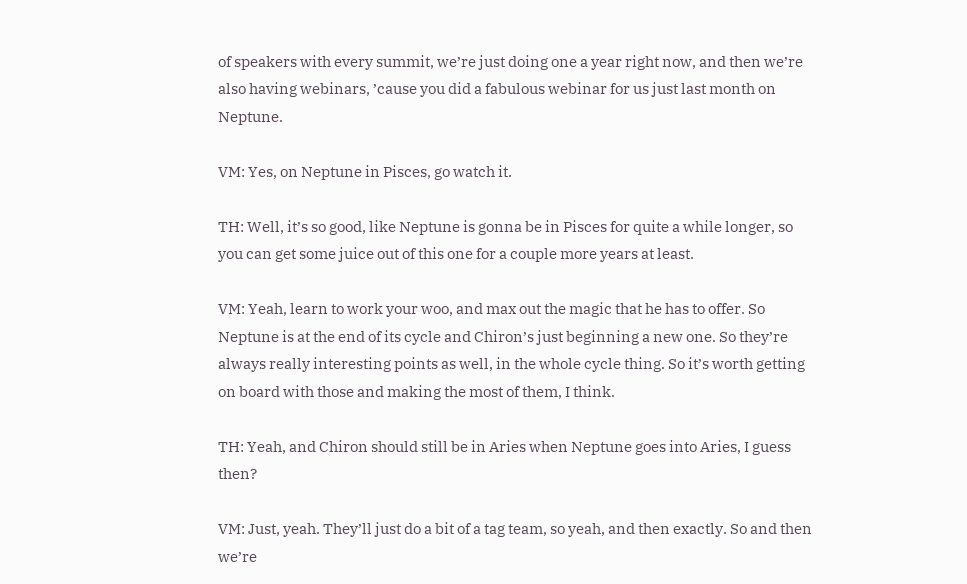of speakers with every summit, we’re just doing one a year right now, and then we’re also having webinars, ’cause you did a fabulous webinar for us just last month on Neptune.

VM: Yes, on Neptune in Pisces, go watch it.

TH: Well, it’s so good, like Neptune is gonna be in Pisces for quite a while longer, so you can get some juice out of this one for a couple more years at least.

VM: Yeah, learn to work your woo, and max out the magic that he has to offer. So Neptune is at the end of its cycle and Chiron’s just beginning a new one. So they’re always really interesting points as well, in the whole cycle thing. So it’s worth getting on board with those and making the most of them, I think.

TH: Yeah, and Chiron should still be in Aries when Neptune goes into Aries, I guess then?

VM: Just, yeah. They’ll just do a bit of a tag team, so yeah, and then exactly. So and then we’re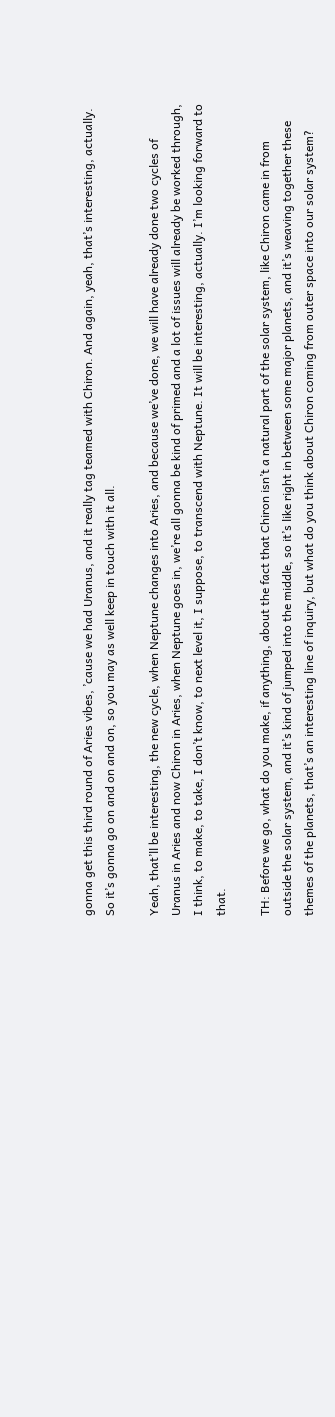gonna get this third round of Aries vibes, ’cause we had Uranus, and it really tag teamed with Chiron. And again, yeah, that’s interesting, actually. So it’s gonna go on and on and on, so you may as well keep in touch with it all.

Yeah, that’ll be interesting, the new cycle, when Neptune changes into Aries, and because we’ve done, we will have already done two cycles of Uranus in Aries and now Chiron in Aries, when Neptune goes in, we’re all gonna be kind of primed and a lot of issues will already be worked through, I think, to make, to take, I don’t know, to next level it, I suppose, to transcend with Neptune. It will be interesting, actually. I’m looking forward to that.

TH: Before we go, what do you make, if anything, about the fact that Chiron isn’t a natural part of the solar system, like Chiron came in from outside the solar system, and it’s kind of jumped into the middle, so it’s like right in between some major planets, and it’s weaving together these themes of the planets, that’s an interesting line of inquiry, but what do you think about Chiron coming from outer space into our solar system?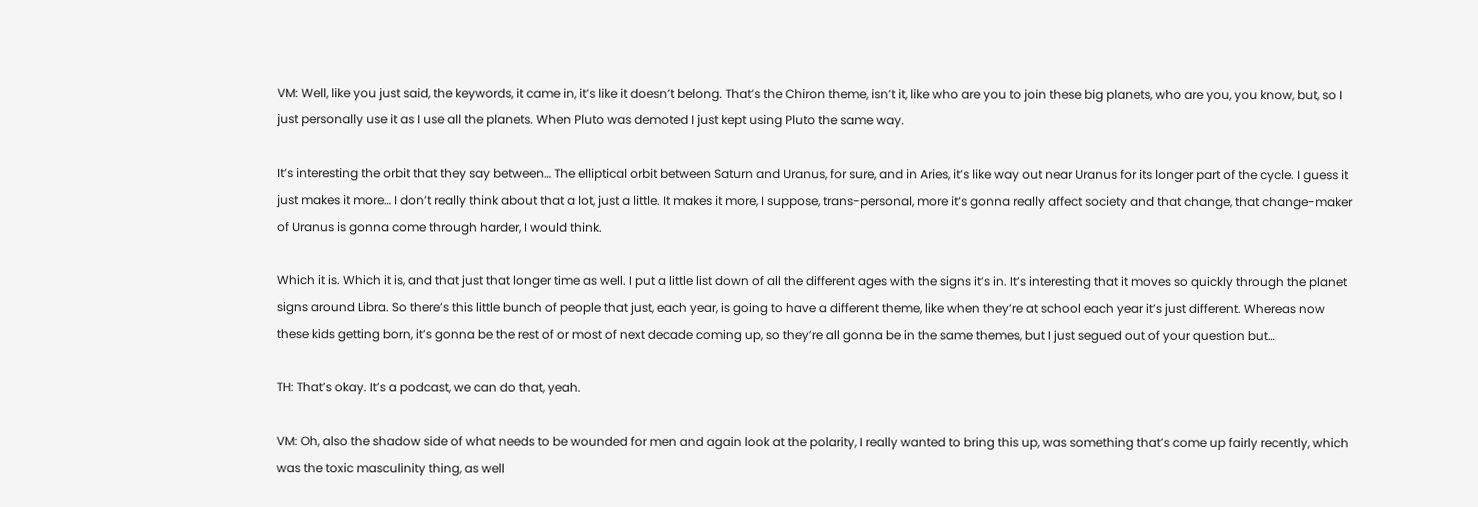VM: Well, like you just said, the keywords, it came in, it’s like it doesn’t belong. That’s the Chiron theme, isn’t it, like who are you to join these big planets, who are you, you know, but, so I just personally use it as I use all the planets. When Pluto was demoted I just kept using Pluto the same way.

It’s interesting the orbit that they say between… The elliptical orbit between Saturn and Uranus, for sure, and in Aries, it’s like way out near Uranus for its longer part of the cycle. I guess it just makes it more… I don’t really think about that a lot, just a little. It makes it more, I suppose, trans-personal, more it’s gonna really affect society and that change, that change-maker of Uranus is gonna come through harder, I would think.

Which it is. Which it is, and that just that longer time as well. I put a little list down of all the different ages with the signs it’s in. It’s interesting that it moves so quickly through the planet signs around Libra. So there’s this little bunch of people that just, each year, is going to have a different theme, like when they’re at school each year it’s just different. Whereas now these kids getting born, it’s gonna be the rest of or most of next decade coming up, so they’re all gonna be in the same themes, but I just segued out of your question but…

TH: That’s okay. It’s a podcast, we can do that, yeah.

VM: Oh, also the shadow side of what needs to be wounded for men and again look at the polarity, I really wanted to bring this up, was something that’s come up fairly recently, which was the toxic masculinity thing, as well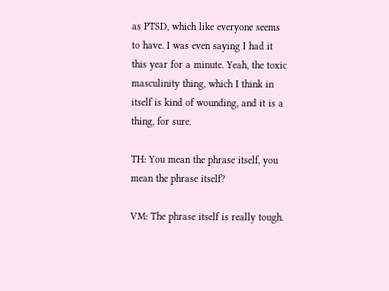as PTSD, which like everyone seems to have. I was even saying I had it this year for a minute. Yeah, the toxic masculinity thing, which I think in itself is kind of wounding, and it is a thing, for sure.

TH: You mean the phrase itself, you mean the phrase itself?

VM: The phrase itself is really tough.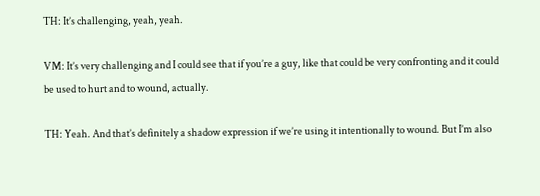TH: It’s challenging, yeah, yeah.

VM: It’s very challenging and I could see that if you’re a guy, like that could be very confronting and it could be used to hurt and to wound, actually.

TH: Yeah. And that’s definitely a shadow expression if we’re using it intentionally to wound. But I’m also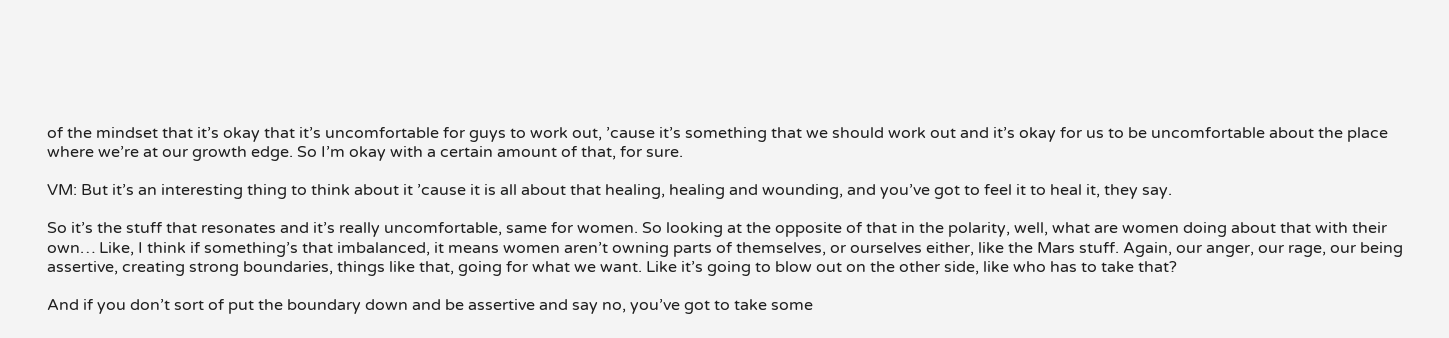of the mindset that it’s okay that it’s uncomfortable for guys to work out, ’cause it’s something that we should work out and it’s okay for us to be uncomfortable about the place where we’re at our growth edge. So I’m okay with a certain amount of that, for sure.

VM: But it’s an interesting thing to think about it ’cause it is all about that healing, healing and wounding, and you’ve got to feel it to heal it, they say.

So it’s the stuff that resonates and it’s really uncomfortable, same for women. So looking at the opposite of that in the polarity, well, what are women doing about that with their own… Like, I think if something’s that imbalanced, it means women aren’t owning parts of themselves, or ourselves either, like the Mars stuff. Again, our anger, our rage, our being assertive, creating strong boundaries, things like that, going for what we want. Like it’s going to blow out on the other side, like who has to take that?

And if you don’t sort of put the boundary down and be assertive and say no, you’ve got to take some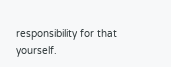responsibility for that yourself.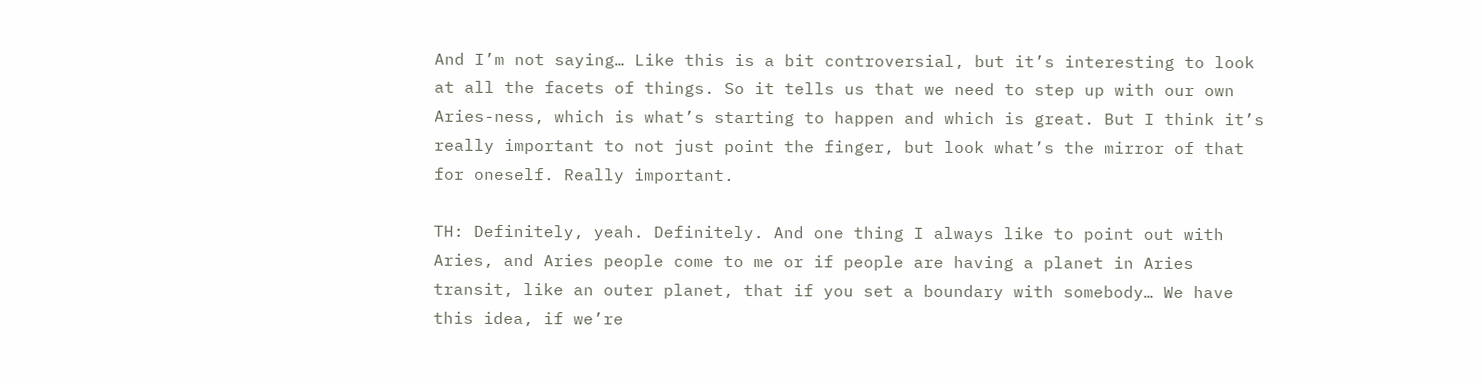And I’m not saying… Like this is a bit controversial, but it’s interesting to look at all the facets of things. So it tells us that we need to step up with our own Aries-ness, which is what’s starting to happen and which is great. But I think it’s really important to not just point the finger, but look what’s the mirror of that for oneself. Really important.

TH: Definitely, yeah. Definitely. And one thing I always like to point out with Aries, and Aries people come to me or if people are having a planet in Aries transit, like an outer planet, that if you set a boundary with somebody… We have this idea, if we’re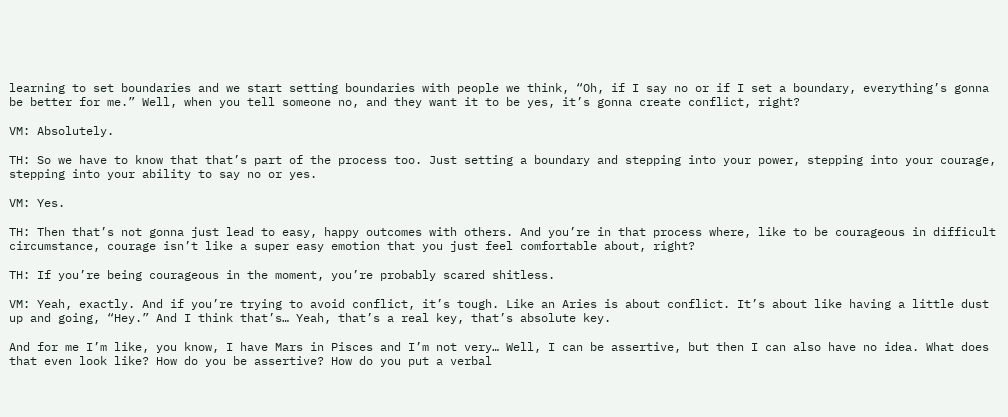learning to set boundaries and we start setting boundaries with people we think, “Oh, if I say no or if I set a boundary, everything’s gonna be better for me.” Well, when you tell someone no, and they want it to be yes, it’s gonna create conflict, right?

VM: Absolutely.

TH: So we have to know that that’s part of the process too. Just setting a boundary and stepping into your power, stepping into your courage, stepping into your ability to say no or yes.

VM: Yes.

TH: Then that’s not gonna just lead to easy, happy outcomes with others. And you’re in that process where, like to be courageous in difficult circumstance, courage isn’t like a super easy emotion that you just feel comfortable about, right?

TH: If you’re being courageous in the moment, you’re probably scared shitless.

VM: Yeah, exactly. And if you’re trying to avoid conflict, it’s tough. Like an Aries is about conflict. It’s about like having a little dust up and going, “Hey.” And I think that’s… Yeah, that’s a real key, that’s absolute key.

And for me I’m like, you know, I have Mars in Pisces and I’m not very… Well, I can be assertive, but then I can also have no idea. What does that even look like? How do you be assertive? How do you put a verbal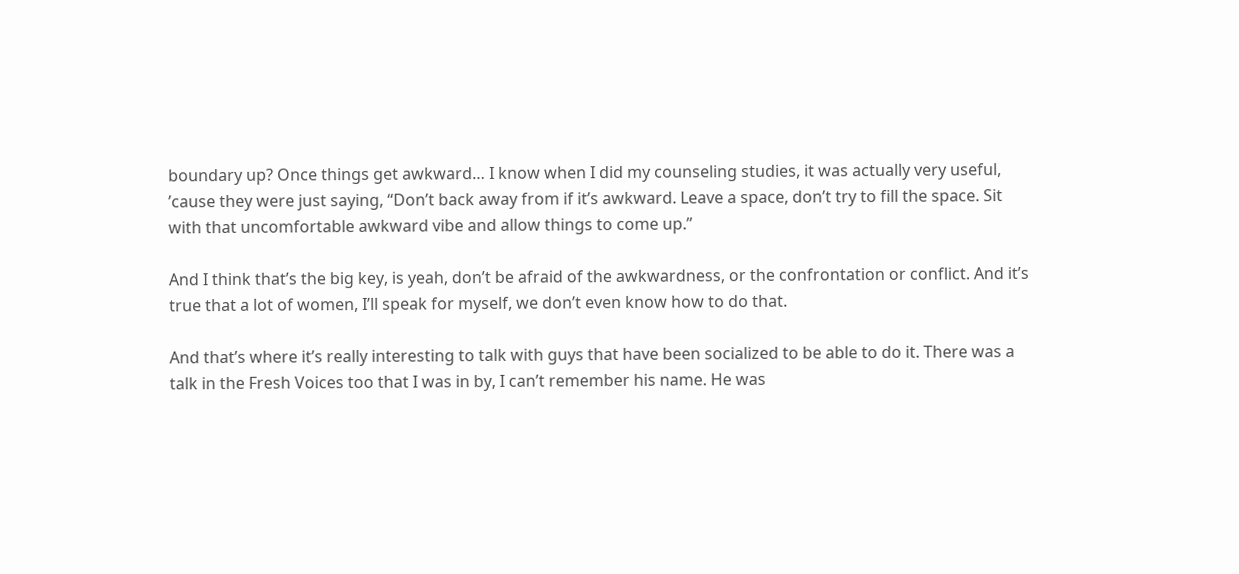boundary up? Once things get awkward… I know when I did my counseling studies, it was actually very useful, ’cause they were just saying, “Don’t back away from if it’s awkward. Leave a space, don’t try to fill the space. Sit with that uncomfortable awkward vibe and allow things to come up.”

And I think that’s the big key, is yeah, don’t be afraid of the awkwardness, or the confrontation or conflict. And it’s true that a lot of women, I’ll speak for myself, we don’t even know how to do that.

And that’s where it’s really interesting to talk with guys that have been socialized to be able to do it. There was a talk in the Fresh Voices too that I was in by, I can’t remember his name. He was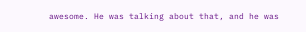awesome. He was talking about that, and he was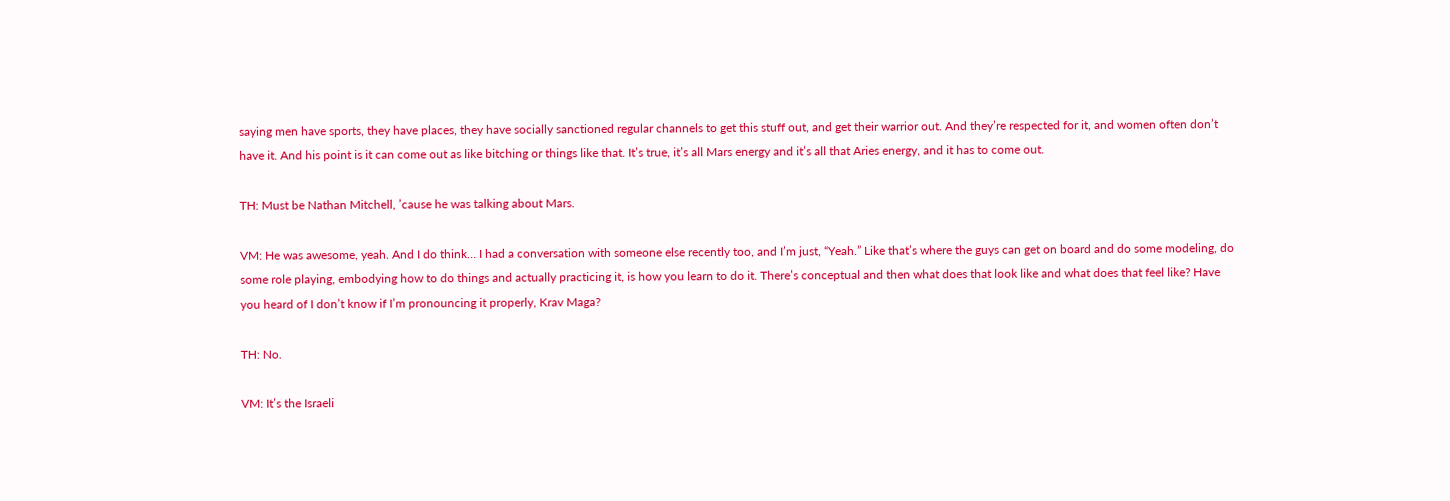saying men have sports, they have places, they have socially sanctioned regular channels to get this stuff out, and get their warrior out. And they’re respected for it, and women often don’t have it. And his point is it can come out as like bitching or things like that. It’s true, it’s all Mars energy and it’s all that Aries energy, and it has to come out.

TH: Must be Nathan Mitchell, ’cause he was talking about Mars.

VM: He was awesome, yeah. And I do think… I had a conversation with someone else recently too, and I’m just, “Yeah.” Like that’s where the guys can get on board and do some modeling, do some role playing, embodying how to do things and actually practicing it, is how you learn to do it. There’s conceptual and then what does that look like and what does that feel like? Have you heard of I don’t know if I’m pronouncing it properly, Krav Maga?

TH: No.

VM: It’s the Israeli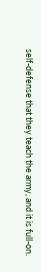self-defense that they teach the army, and it is full-on.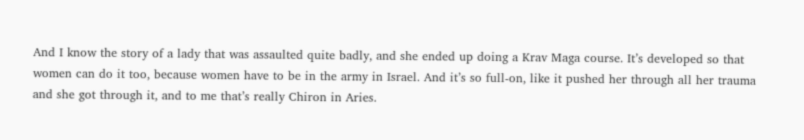And I know the story of a lady that was assaulted quite badly, and she ended up doing a Krav Maga course. It’s developed so that women can do it too, because women have to be in the army in Israel. And it’s so full-on, like it pushed her through all her trauma and she got through it, and to me that’s really Chiron in Aries.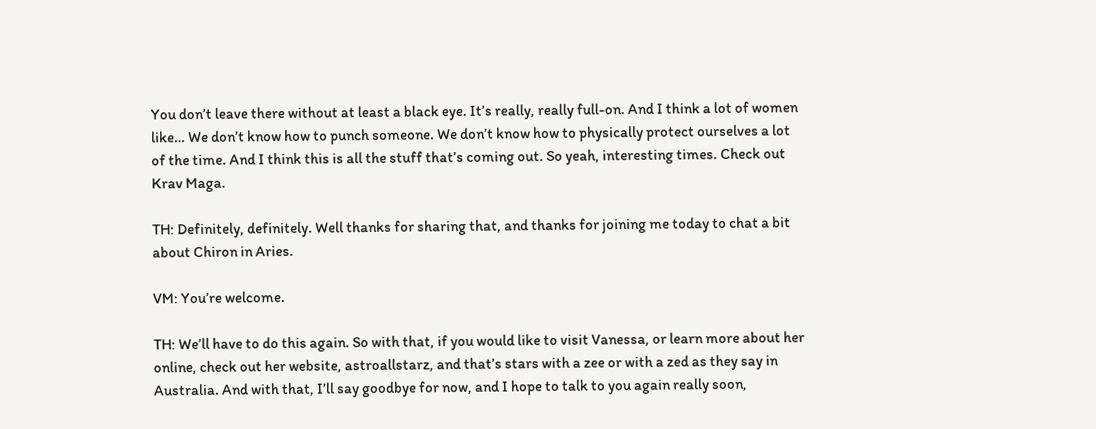You don’t leave there without at least a black eye. It’s really, really full-on. And I think a lot of women like… We don’t know how to punch someone. We don’t know how to physically protect ourselves a lot of the time. And I think this is all the stuff that’s coming out. So yeah, interesting times. Check out Krav Maga.

TH: Definitely, definitely. Well thanks for sharing that, and thanks for joining me today to chat a bit about Chiron in Aries.

VM: You’re welcome.

TH: We’ll have to do this again. So with that, if you would like to visit Vanessa, or learn more about her online, check out her website, astroallstarz, and that’s stars with a zee or with a zed as they say in Australia. And with that, I’ll say goodbye for now, and I hope to talk to you again really soon,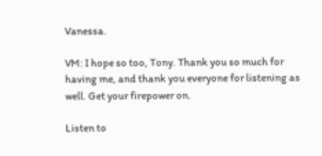Vanessa.

VM: I hope so too, Tony. Thank you so much for having me, and thank you everyone for listening as well. Get your firepower on.

Listen to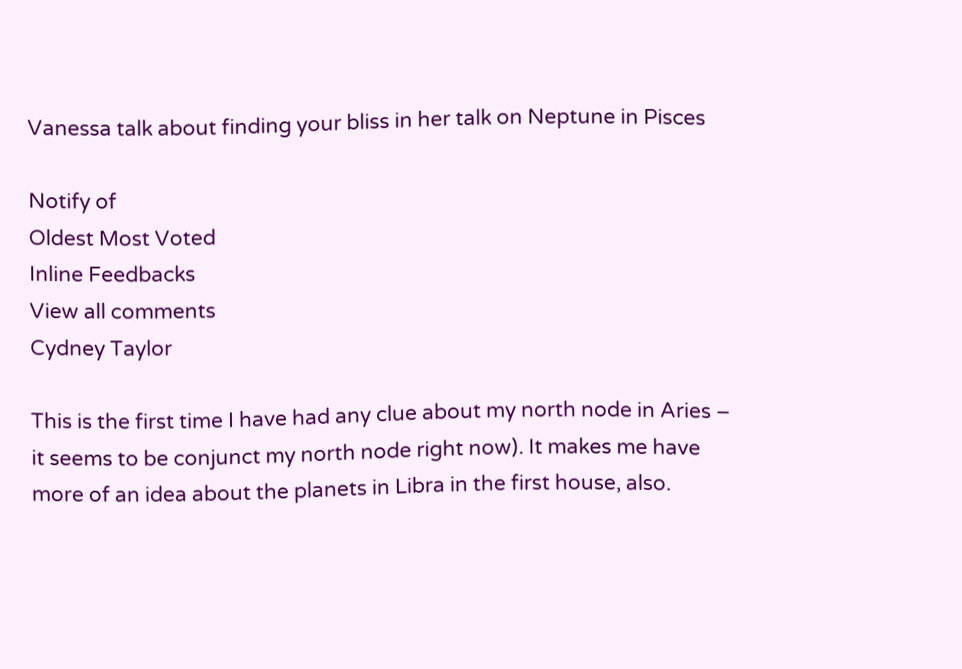Vanessa talk about finding your bliss in her talk on Neptune in Pisces

Notify of
Oldest Most Voted
Inline Feedbacks
View all comments
Cydney Taylor

This is the first time I have had any clue about my north node in Aries – it seems to be conjunct my north node right now). It makes me have more of an idea about the planets in Libra in the first house, also.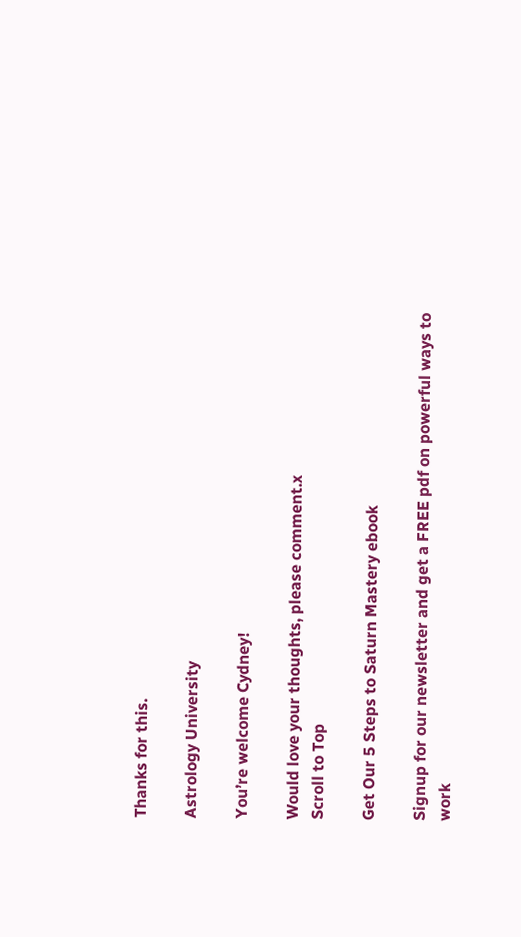Thanks for this.

Astrology University

You’re welcome Cydney!

Would love your thoughts, please comment.x
Scroll to Top

Get Our 5 Steps to Saturn Mastery ebook

Signup for our newsletter and get a FREE pdf on powerful ways to work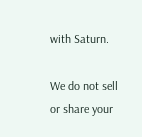with Saturn.

We do not sell or share your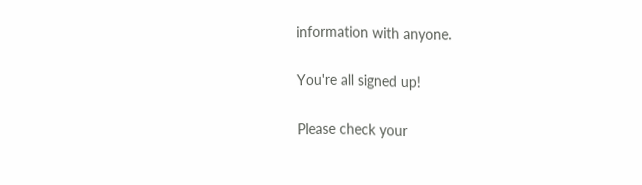information with anyone.

You're all signed up!

Please check your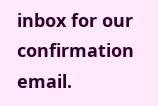inbox for our confirmation email.